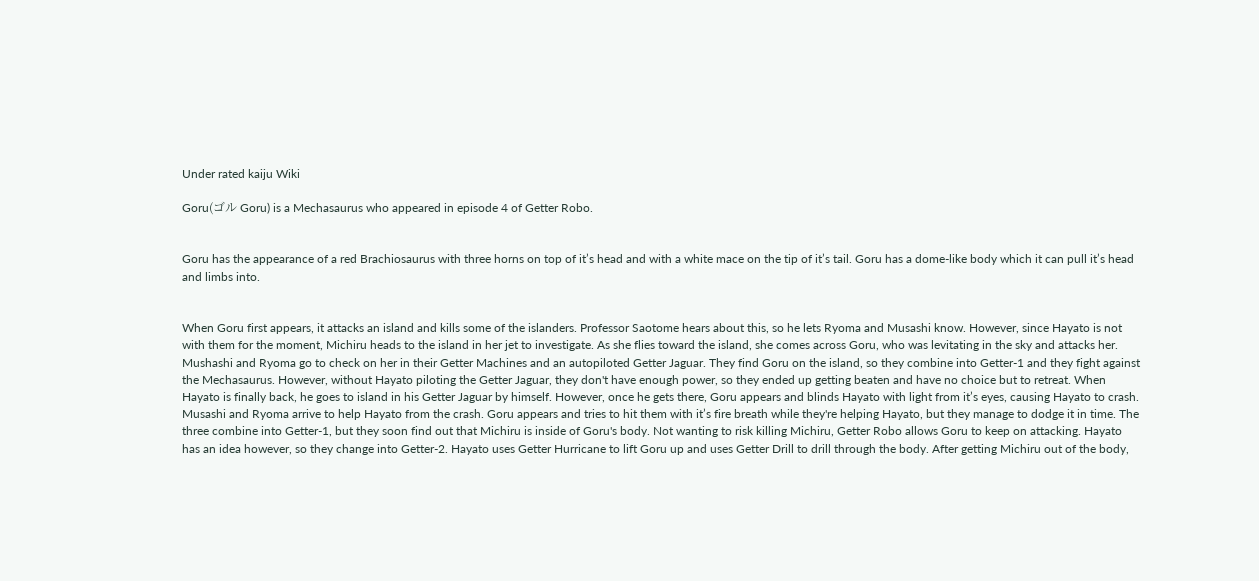Under rated kaiju Wiki

Goru(ゴル Goru) is a Mechasaurus who appeared in episode 4 of Getter Robo.


Goru has the appearance of a red Brachiosaurus with three horns on top of it’s head and with a white mace on the tip of it’s tail. Goru has a dome-like body which it can pull it’s head and limbs into.


When Goru first appears, it attacks an island and kills some of the islanders. Professor Saotome hears about this, so he lets Ryoma and Musashi know. However, since Hayato is not with them for the moment, Michiru heads to the island in her jet to investigate. As she flies toward the island, she comes across Goru, who was levitating in the sky and attacks her. Mushashi and Ryoma go to check on her in their Getter Machines and an autopiloted Getter Jaguar. They find Goru on the island, so they combine into Getter-1 and they fight against the Mechasaurus. However, without Hayato piloting the Getter Jaguar, they don't have enough power, so they ended up getting beaten and have no choice but to retreat. When Hayato is finally back, he goes to island in his Getter Jaguar by himself. However, once he gets there, Goru appears and blinds Hayato with light from it’s eyes, causing Hayato to crash. Musashi and Ryoma arrive to help Hayato from the crash. Goru appears and tries to hit them with it’s fire breath while they're helping Hayato, but they manage to dodge it in time. The three combine into Getter-1, but they soon find out that Michiru is inside of Goru's body. Not wanting to risk killing Michiru, Getter Robo allows Goru to keep on attacking. Hayato has an idea however, so they change into Getter-2. Hayato uses Getter Hurricane to lift Goru up and uses Getter Drill to drill through the body. After getting Michiru out of the body,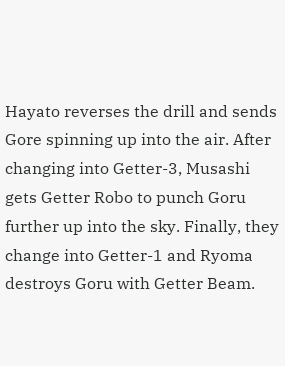Hayato reverses the drill and sends Gore spinning up into the air. After changing into Getter-3, Musashi gets Getter Robo to punch Goru further up into the sky. Finally, they change into Getter-1 and Ryoma destroys Goru with Getter Beam.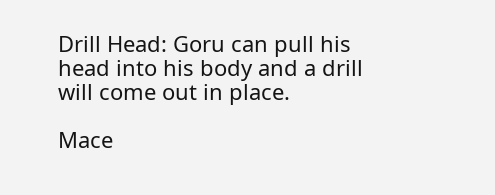Drill Head: Goru can pull his head into his body and a drill will come out in place.

Mace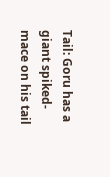Tail: Goru has a giant spiked-mace on his tail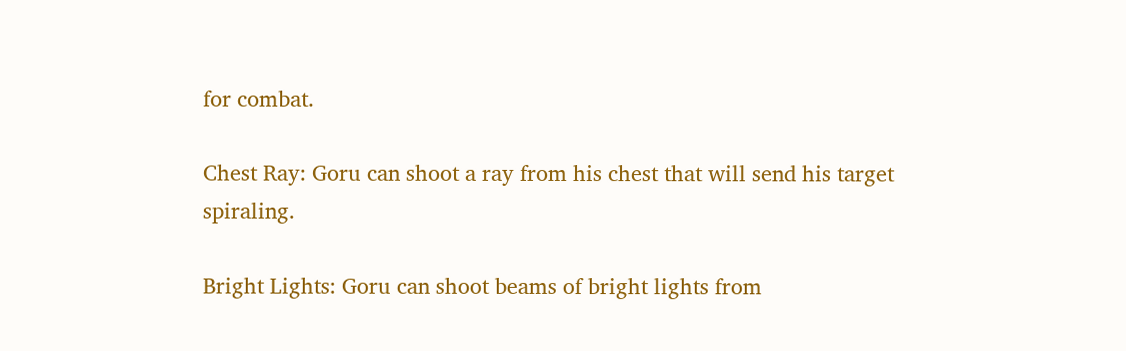for combat.

Chest Ray: Goru can shoot a ray from his chest that will send his target spiraling.

Bright Lights: Goru can shoot beams of bright lights from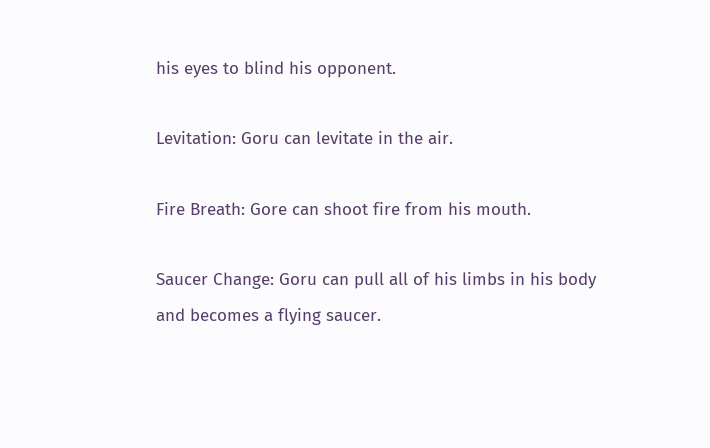his eyes to blind his opponent.

Levitation: Goru can levitate in the air.

Fire Breath: Gore can shoot fire from his mouth.

Saucer Change: Goru can pull all of his limbs in his body and becomes a flying saucer.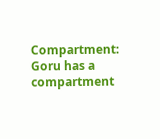Compartment: Goru has a compartment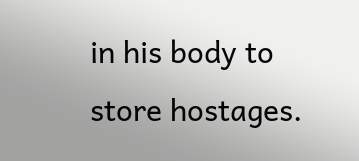in his body to store hostages.